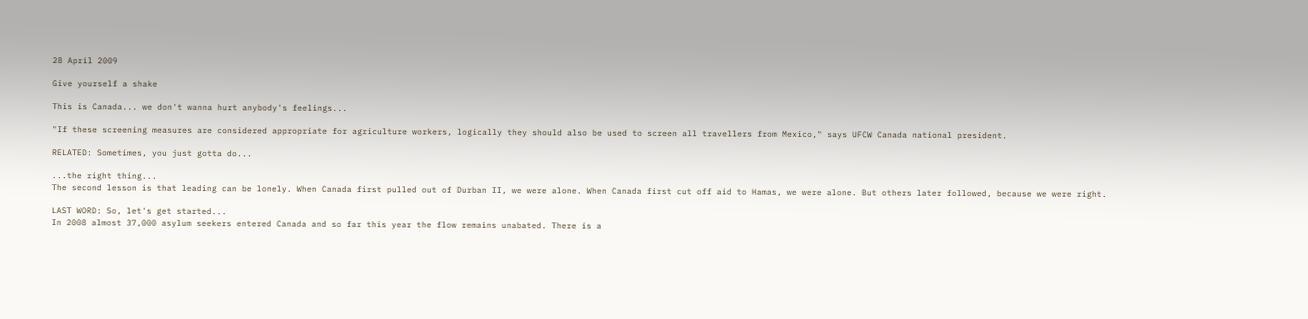28 April 2009

Give yourself a shake

This is Canada... we don't wanna hurt anybody's feelings...

"If these screening measures are considered appropriate for agriculture workers, logically they should also be used to screen all travellers from Mexico," says UFCW Canada national president.

RELATED: Sometimes, you just gotta do...

...the right thing...
The second lesson is that leading can be lonely. When Canada first pulled out of Durban II, we were alone. When Canada first cut off aid to Hamas, we were alone. But others later followed, because we were right.

LAST WORD: So, let's get started...
In 2008 almost 37,000 asylum seekers entered Canada and so far this year the flow remains unabated. There is a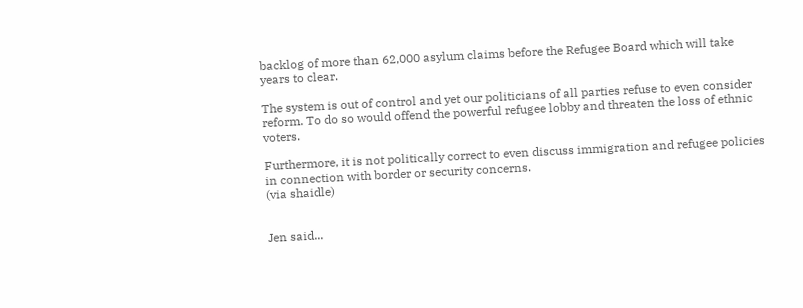backlog of more than 62,000 asylum claims before the Refugee Board which will take years to clear.

The system is out of control and yet our politicians of all parties refuse to even consider reform. To do so would offend the powerful refugee lobby and threaten the loss of ethnic voters.

Furthermore, it is not politically correct to even discuss immigration and refugee policies in connection with border or security concerns.
(via shaidle)


Jen said...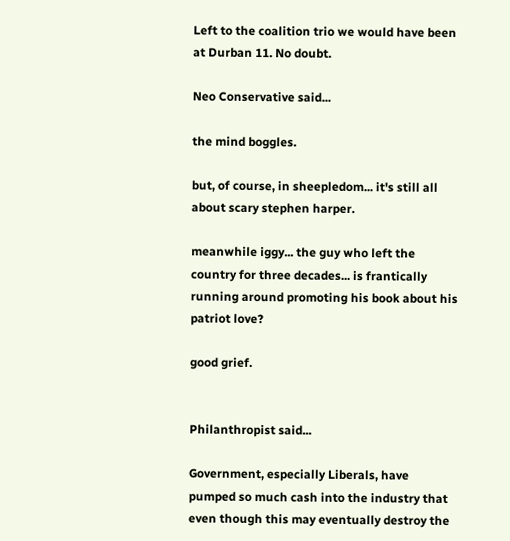Left to the coalition trio we would have been at Durban 11. No doubt.

Neo Conservative said...

the mind boggles.

but, of course, in sheepledom... it's still all about scary stephen harper.

meanwhile iggy... the guy who left the country for three decades... is frantically running around promoting his book about his patriot love?

good grief.


Philanthropist said...

Government, especially Liberals, have pumped so much cash into the industry that even though this may eventually destroy the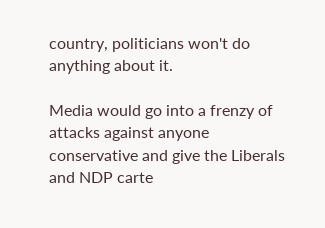country, politicians won't do anything about it.

Media would go into a frenzy of attacks against anyone conservative and give the Liberals and NDP carte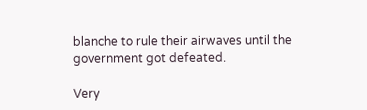blanche to rule their airwaves until the government got defeated.

Very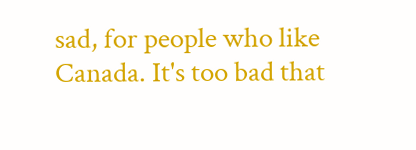sad, for people who like Canada. It's too bad that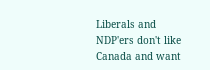Liberals and NDP'ers don't like Canada and want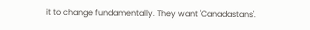it to change fundamentally. They want 'Canadastans'.